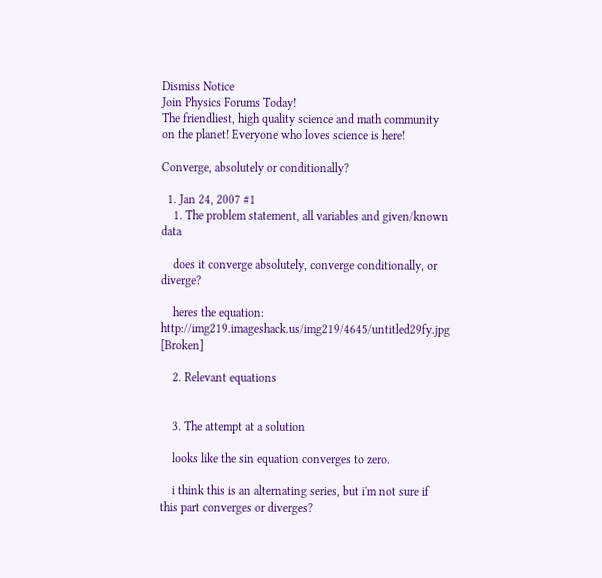Dismiss Notice
Join Physics Forums Today!
The friendliest, high quality science and math community on the planet! Everyone who loves science is here!

Converge, absolutely or conditionally?

  1. Jan 24, 2007 #1
    1. The problem statement, all variables and given/known data

    does it converge absolutely, converge conditionally, or diverge?

    heres the equation: http://img219.imageshack.us/img219/4645/untitled29fy.jpg [Broken]

    2. Relevant equations


    3. The attempt at a solution

    looks like the sin equation converges to zero.

    i think this is an alternating series, but i'm not sure if this part converges or diverges?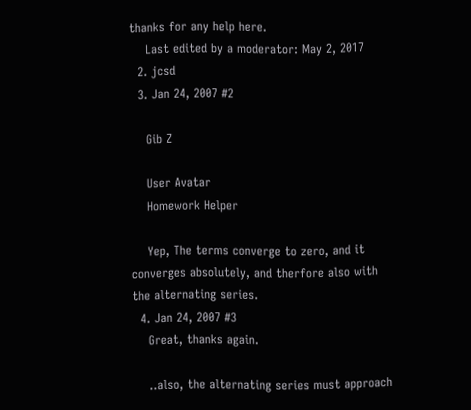thanks for any help here.
    Last edited by a moderator: May 2, 2017
  2. jcsd
  3. Jan 24, 2007 #2

    Gib Z

    User Avatar
    Homework Helper

    Yep, The terms converge to zero, and it converges absolutely, and therfore also with the alternating series.
  4. Jan 24, 2007 #3
    Great, thanks again.

    ..also, the alternating series must approach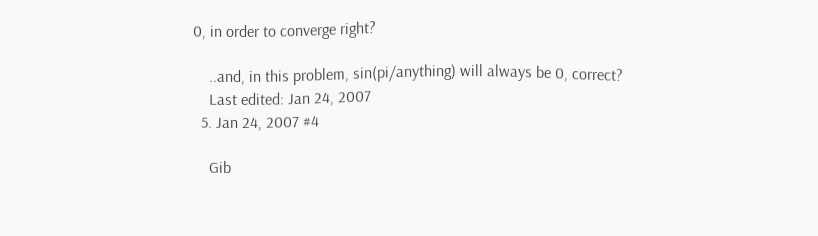0, in order to converge right?

    ..and, in this problem, sin(pi/anything) will always be 0, correct?
    Last edited: Jan 24, 2007
  5. Jan 24, 2007 #4

    Gib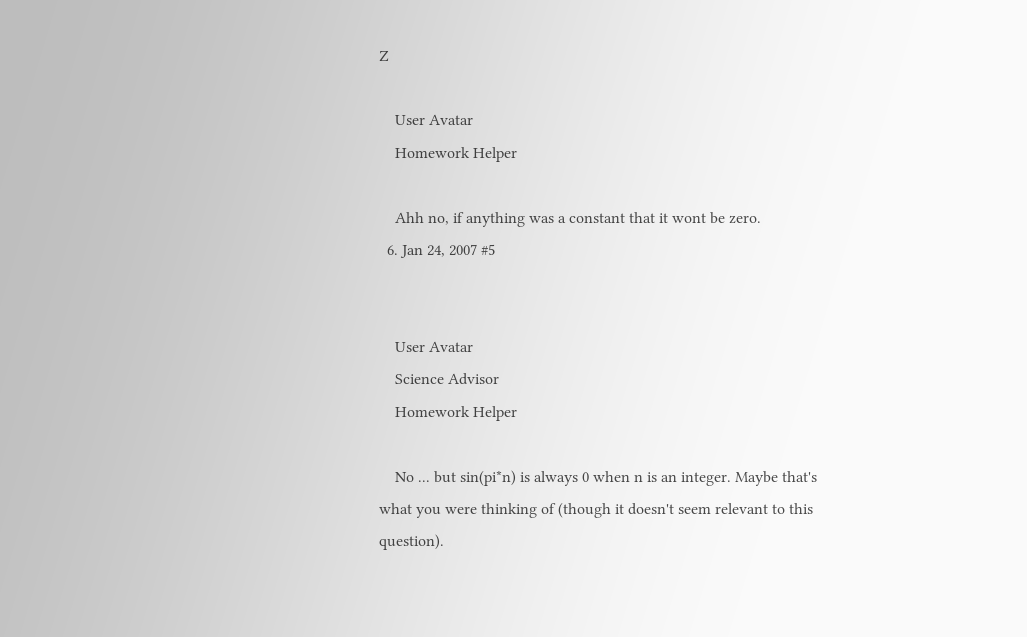Z

    User Avatar
    Homework Helper

    Ahh no, if anything was a constant that it wont be zero.
  6. Jan 24, 2007 #5


    User Avatar
    Science Advisor
    Homework Helper

    No ... but sin(pi*n) is always 0 when n is an integer. Maybe that's what you were thinking of (though it doesn't seem relevant to this question).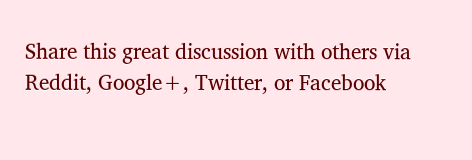Share this great discussion with others via Reddit, Google+, Twitter, or Facebook